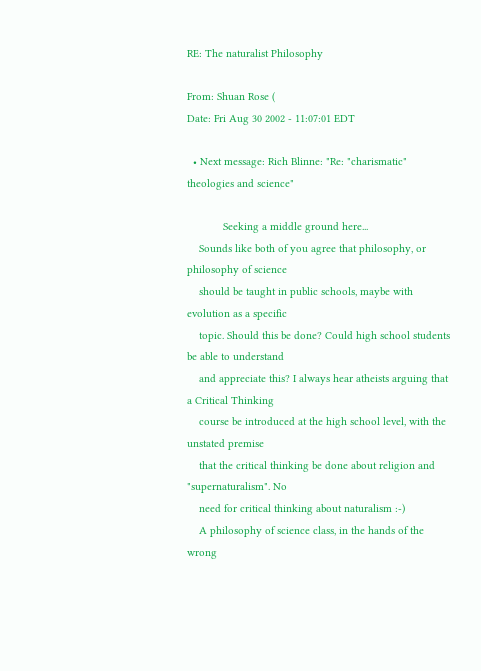RE: The naturalist Philosophy

From: Shuan Rose (
Date: Fri Aug 30 2002 - 11:07:01 EDT

  • Next message: Rich Blinne: "Re: "charismatic" theologies and science"

            Seeking a middle ground here...
    Sounds like both of you agree that philosophy, or philosophy of science
    should be taught in public schools, maybe with evolution as a specific
    topic. Should this be done? Could high school students be able to understand
    and appreciate this? I always hear atheists arguing that a Critical Thinking
    course be introduced at the high school level, with the unstated premise
    that the critical thinking be done about religion and "supernaturalism". No
    need for critical thinking about naturalism :-)
    A philosophy of science class, in the hands of the wrong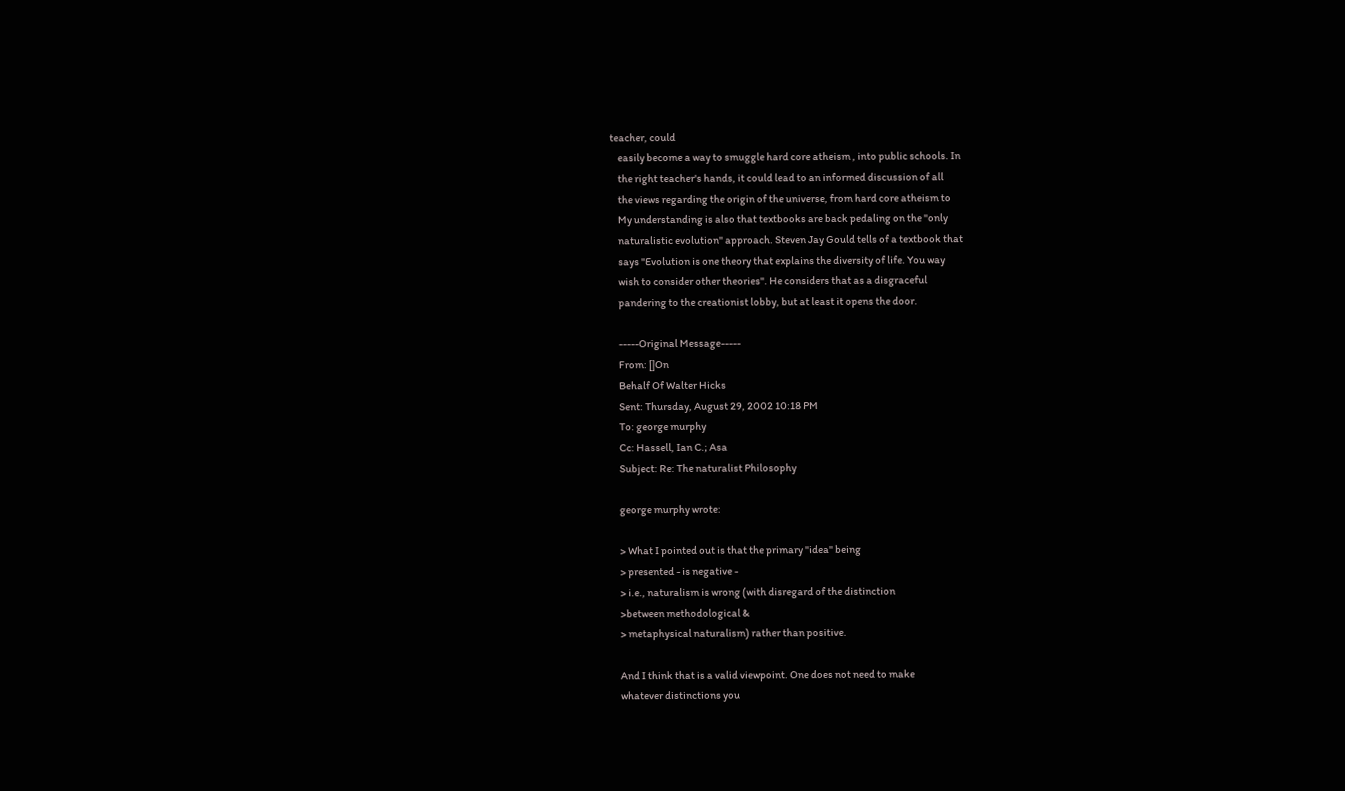teacher, could
    easily become a way to smuggle hard core atheism , into public schools. In
    the right teacher's hands, it could lead to an informed discussion of all
    the views regarding the origin of the universe, from hard core atheism to
    My understanding is also that textbooks are back pedaling on the "only
    naturalistic evolution" approach. Steven Jay Gould tells of a textbook that
    says "Evolution is one theory that explains the diversity of life. You way
    wish to consider other theories". He considers that as a disgraceful
    pandering to the creationist lobby, but at least it opens the door.

    -----Original Message-----
    From: []On
    Behalf Of Walter Hicks
    Sent: Thursday, August 29, 2002 10:18 PM
    To: george murphy
    Cc: Hassell, Ian C.; Asa
    Subject: Re: The naturalist Philosophy

    george murphy wrote:

    > What I pointed out is that the primary "idea" being
    > presented - is negative -
    > i.e., naturalism is wrong (with disregard of the distinction
    >between methodological &
    > metaphysical naturalism) rather than positive.

    And I think that is a valid viewpoint. One does not need to make
    whatever distinctions you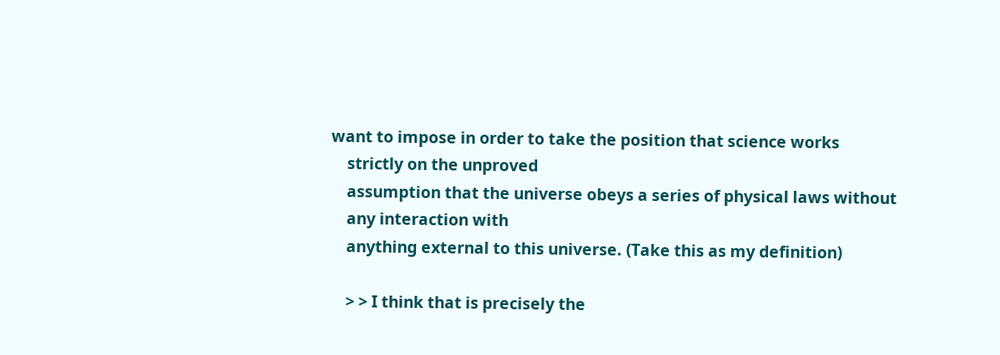want to impose in order to take the position that science works
    strictly on the unproved
    assumption that the universe obeys a series of physical laws without
    any interaction with
    anything external to this universe. (Take this as my definition)

    > > I think that is precisely the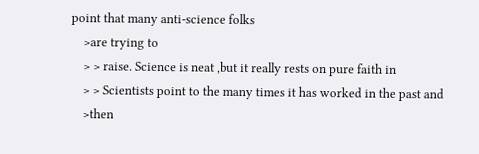point that many anti-science folks
    >are trying to
    > > raise. Science is neat ,but it really rests on pure faith in
    > > Scientists point to the many times it has worked in the past and
    >then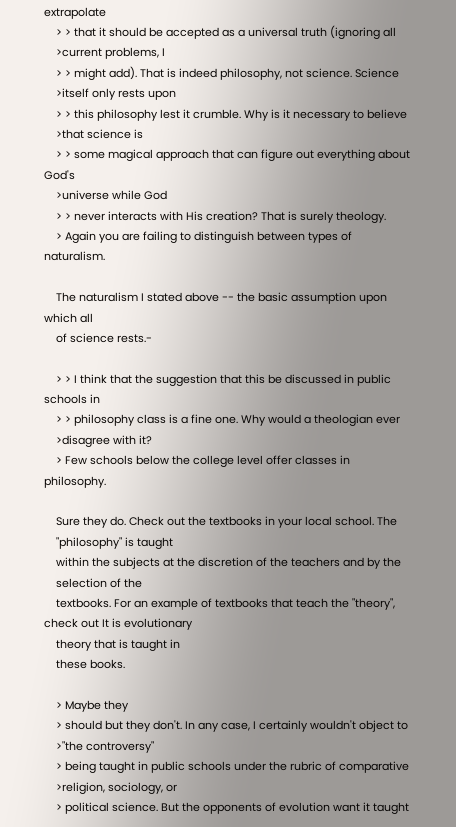extrapolate
    > > that it should be accepted as a universal truth (ignoring all
    >current problems, I
    > > might add). That is indeed philosophy, not science. Science
    >itself only rests upon
    > > this philosophy lest it crumble. Why is it necessary to believe
    >that science is
    > > some magical approach that can figure out everything about God's
    >universe while God
    > > never interacts with His creation? That is surely theology.
    > Again you are failing to distinguish between types of naturalism.

    The naturalism I stated above -- the basic assumption upon which all
    of science rests.-

    > > I think that the suggestion that this be discussed in public schools in
    > > philosophy class is a fine one. Why would a theologian ever
    >disagree with it?
    > Few schools below the college level offer classes in philosophy.

    Sure they do. Check out the textbooks in your local school. The
    "philosophy" is taught
    within the subjects at the discretion of the teachers and by the
    selection of the
    textbooks. For an example of textbooks that teach the "theory", check out It is evolutionary
    theory that is taught in
    these books.

    > Maybe they
    > should but they don't. In any case, I certainly wouldn't object to
    >"the controversy"
    > being taught in public schools under the rubric of comparative
    >religion, sociology, or
    > political science. But the opponents of evolution want it taught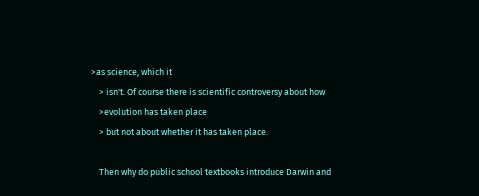>as science, which it
    > isn't. Of course there is scientific controversy about how
    >evolution has taken place
    > but not about whether it has taken place.

    Then why do public school textbooks introduce Darwin and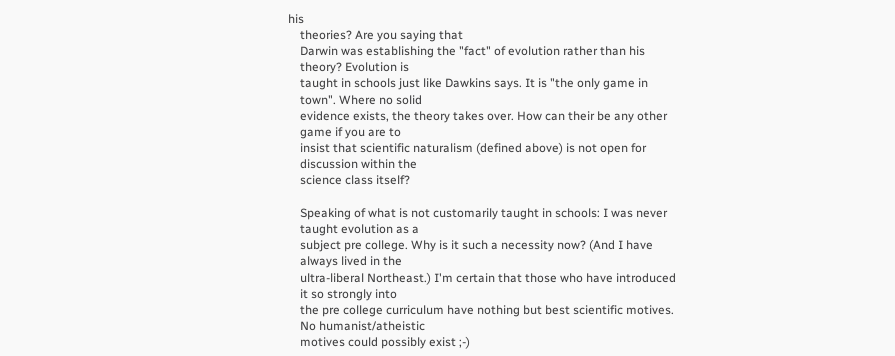his
    theories? Are you saying that
    Darwin was establishing the "fact" of evolution rather than his
    theory? Evolution is
    taught in schools just like Dawkins says. It is "the only game in
    town". Where no solid
    evidence exists, the theory takes over. How can their be any other
    game if you are to
    insist that scientific naturalism (defined above) is not open for
    discussion within the
    science class itself?

    Speaking of what is not customarily taught in schools: I was never
    taught evolution as a
    subject pre college. Why is it such a necessity now? (And I have
    always lived in the
    ultra-liberal Northeast.) I'm certain that those who have introduced
    it so strongly into
    the pre college curriculum have nothing but best scientific motives.
    No humanist/atheistic
    motives could possibly exist ;-)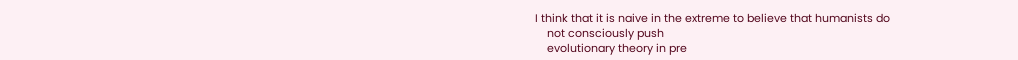I think that it is naive in the extreme to believe that humanists do
    not consciously push
    evolutionary theory in pre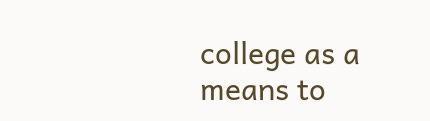college as a means to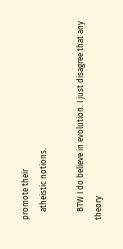promote their
    atheistic notions.

    BTW I do believe in evolution. I just disagree that any theory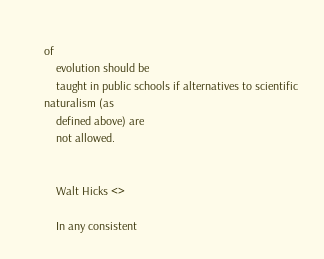of
    evolution should be
    taught in public schools if alternatives to scientific naturalism (as
    defined above) are
    not allowed.


    Walt Hicks <>

    In any consistent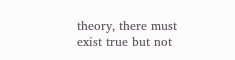theory, there must exist true but not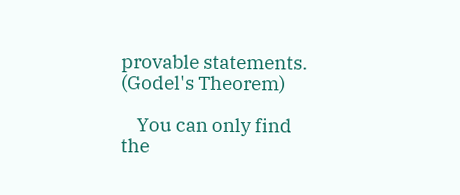provable statements. (Godel's Theorem)

    You can only find the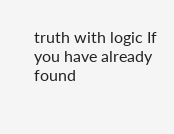truth with logic If you have already found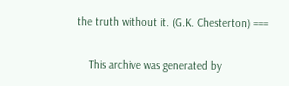the truth without it. (G.K. Chesterton) ===

    This archive was generated by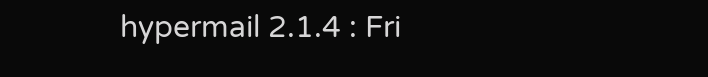hypermail 2.1.4 : Fri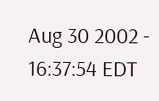Aug 30 2002 - 16:37:54 EDT